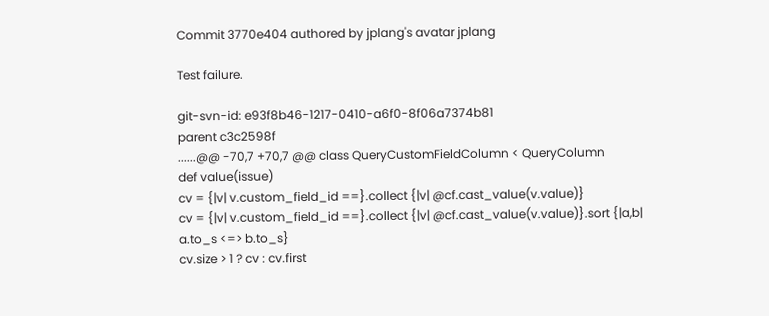Commit 3770e404 authored by jplang's avatar jplang

Test failure.

git-svn-id: e93f8b46-1217-0410-a6f0-8f06a7374b81
parent c3c2598f
......@@ -70,7 +70,7 @@ class QueryCustomFieldColumn < QueryColumn
def value(issue)
cv = {|v| v.custom_field_id ==}.collect {|v| @cf.cast_value(v.value)}
cv = {|v| v.custom_field_id ==}.collect {|v| @cf.cast_value(v.value)}.sort {|a,b| a.to_s <=> b.to_s}
cv.size > 1 ? cv : cv.first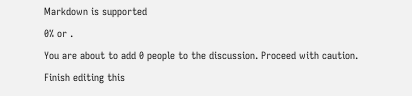Markdown is supported
0% or .
You are about to add 0 people to the discussion. Proceed with caution.
Finish editing this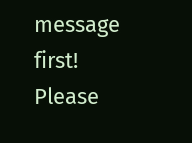message first!
Please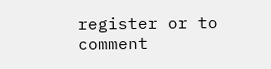register or to comment